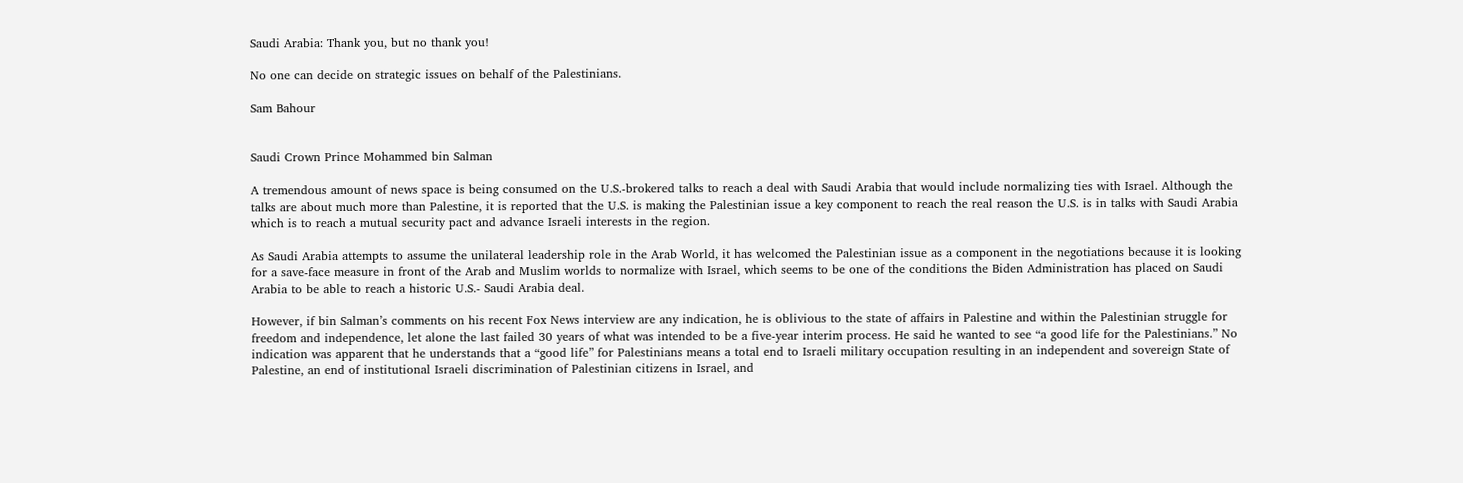Saudi Arabia: Thank you, but no thank you!

No one can decide on strategic issues on behalf of the Palestinians.

Sam Bahour


Saudi Crown Prince Mohammed bin Salman

A tremendous amount of news space is being consumed on the U.S.-brokered talks to reach a deal with Saudi Arabia that would include normalizing ties with Israel. Although the talks are about much more than Palestine, it is reported that the U.S. is making the Palestinian issue a key component to reach the real reason the U.S. is in talks with Saudi Arabia which is to reach a mutual security pact and advance Israeli interests in the region.

As Saudi Arabia attempts to assume the unilateral leadership role in the Arab World, it has welcomed the Palestinian issue as a component in the negotiations because it is looking for a save-face measure in front of the Arab and Muslim worlds to normalize with Israel, which seems to be one of the conditions the Biden Administration has placed on Saudi Arabia to be able to reach a historic U.S.- Saudi Arabia deal.

However, if bin Salman’s comments on his recent Fox News interview are any indication, he is oblivious to the state of affairs in Palestine and within the Palestinian struggle for freedom and independence, let alone the last failed 30 years of what was intended to be a five-year interim process. He said he wanted to see “a good life for the Palestinians.” No indication was apparent that he understands that a “good life” for Palestinians means a total end to Israeli military occupation resulting in an independent and sovereign State of Palestine, an end of institutional Israeli discrimination of Palestinian citizens in Israel, and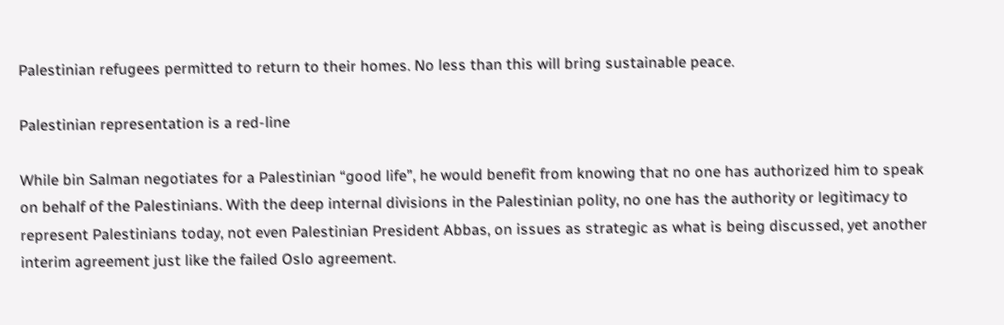Palestinian refugees permitted to return to their homes. No less than this will bring sustainable peace.

Palestinian representation is a red-line

While bin Salman negotiates for a Palestinian “good life”, he would benefit from knowing that no one has authorized him to speak on behalf of the Palestinians. With the deep internal divisions in the Palestinian polity, no one has the authority or legitimacy to represent Palestinians today, not even Palestinian President Abbas, on issues as strategic as what is being discussed, yet another interim agreement just like the failed Oslo agreement.